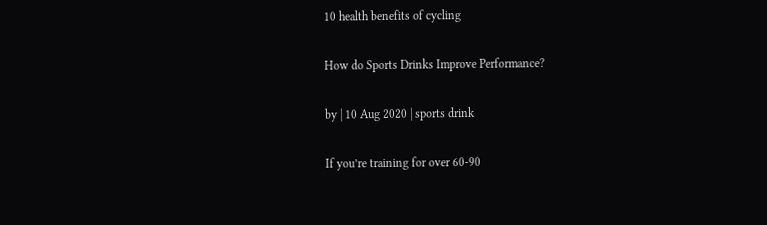10 health benefits of cycling

How do Sports Drinks Improve Performance?

by | 10 Aug 2020 | sports drink

If you’re training for over 60-90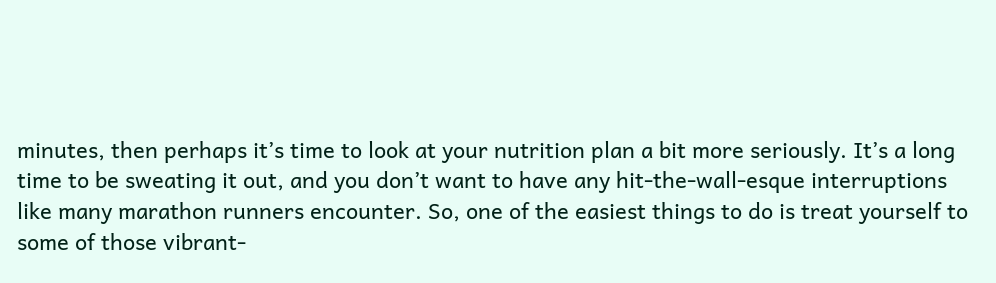minutes, then perhaps it’s time to look at your nutrition plan a bit more seriously. It’s a long time to be sweating it out, and you don’t want to have any hit-the-wall-esque interruptions like many marathon runners encounter. So, one of the easiest things to do is treat yourself to some of those vibrant-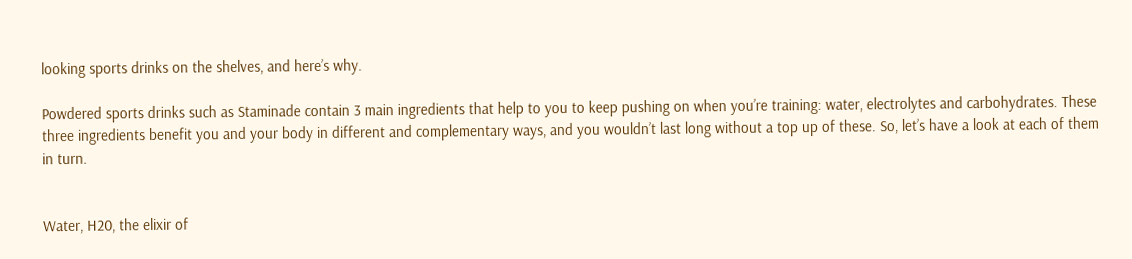looking sports drinks on the shelves, and here’s why.

Powdered sports drinks such as Staminade contain 3 main ingredients that help to you to keep pushing on when you’re training: water, electrolytes and carbohydrates. These three ingredients benefit you and your body in different and complementary ways, and you wouldn’t last long without a top up of these. So, let’s have a look at each of them in turn.


Water, H20, the elixir of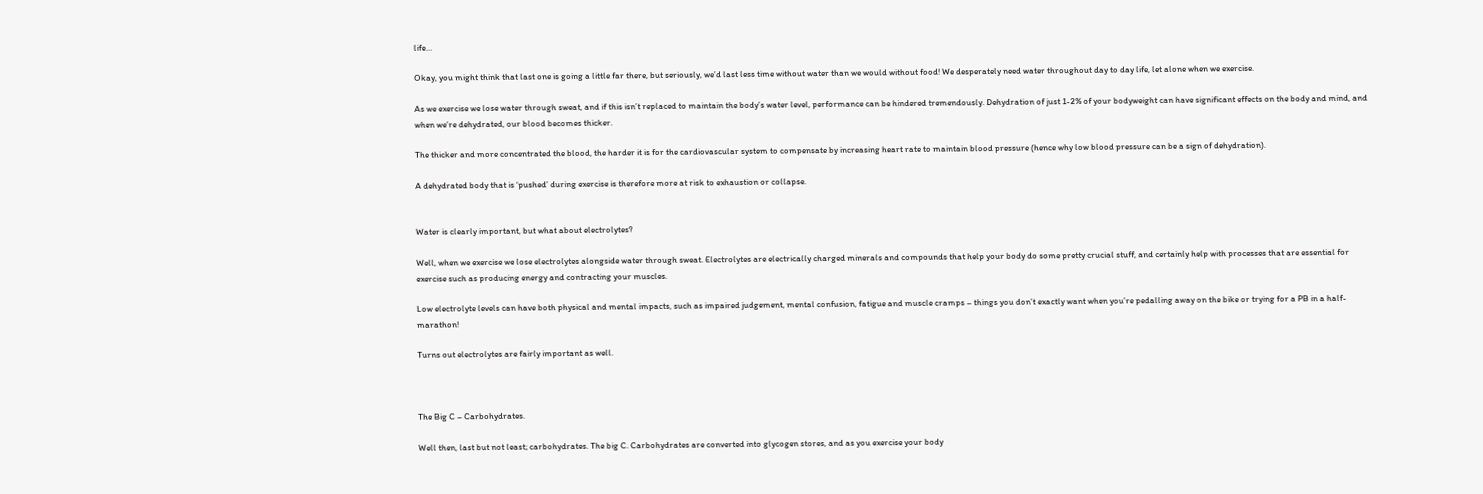life…

Okay, you might think that last one is going a little far there, but seriously, we’d last less time without water than we would without food! We desperately need water throughout day to day life, let alone when we exercise.

As we exercise we lose water through sweat, and if this isn’t replaced to maintain the body’s water level, performance can be hindered tremendously. Dehydration of just 1-2% of your bodyweight can have significant effects on the body and mind, and when we’re dehydrated, our blood becomes thicker.

The thicker and more concentrated the blood, the harder it is for the cardiovascular system to compensate by increasing heart rate to maintain blood pressure (hence why low blood pressure can be a sign of dehydration).

A dehydrated body that is ‘pushed’ during exercise is therefore more at risk to exhaustion or collapse.


Water is clearly important, but what about electrolytes?

Well, when we exercise we lose electrolytes alongside water through sweat. Electrolytes are electrically charged minerals and compounds that help your body do some pretty crucial stuff, and certainly help with processes that are essential for exercise such as producing energy and contracting your muscles.

Low electrolyte levels can have both physical and mental impacts, such as impaired judgement, mental confusion, fatigue and muscle cramps – things you don’t exactly want when you’re pedalling away on the bike or trying for a PB in a half-marathon!

Turns out electrolytes are fairly important as well.



The Big C – Carbohydrates.

Well then, last but not least; carbohydrates. The big C. Carbohydrates are converted into glycogen stores, and as you exercise your body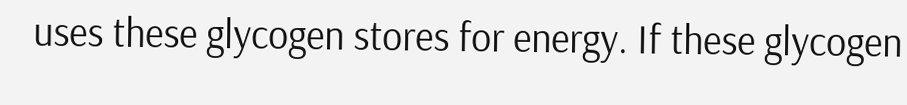uses these glycogen stores for energy. If these glycogen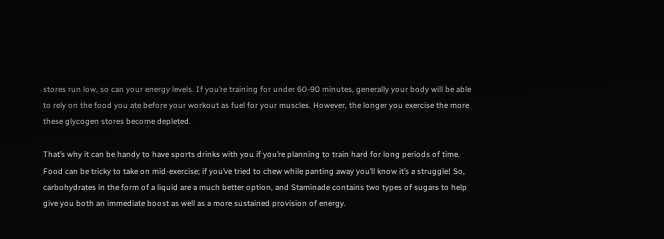stores run low, so can your energy levels. If you’re training for under 60-90 minutes, generally your body will be able to rely on the food you ate before your workout as fuel for your muscles. However, the longer you exercise the more these glycogen stores become depleted.

That’s why it can be handy to have sports drinks with you if you’re planning to train hard for long periods of time. Food can be tricky to take on mid-exercise; if you’ve tried to chew while panting away you’ll know it’s a struggle! So, carbohydrates in the form of a liquid are a much better option, and Staminade contains two types of sugars to help give you both an immediate boost as well as a more sustained provision of energy.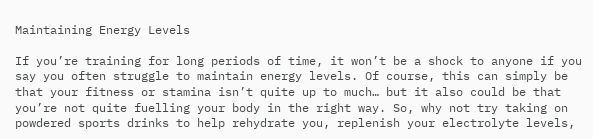Maintaining Energy Levels

If you’re training for long periods of time, it won’t be a shock to anyone if you say you often struggle to maintain energy levels. Of course, this can simply be that your fitness or stamina isn’t quite up to much… but it also could be that you’re not quite fuelling your body in the right way. So, why not try taking on powdered sports drinks to help rehydrate you, replenish your electrolyte levels,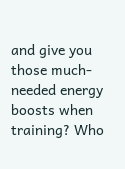and give you those much-needed energy boosts when training? Who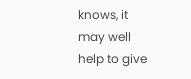knows, it may well help to give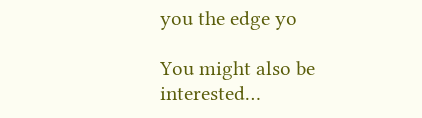you the edge yo

You might also be interested…